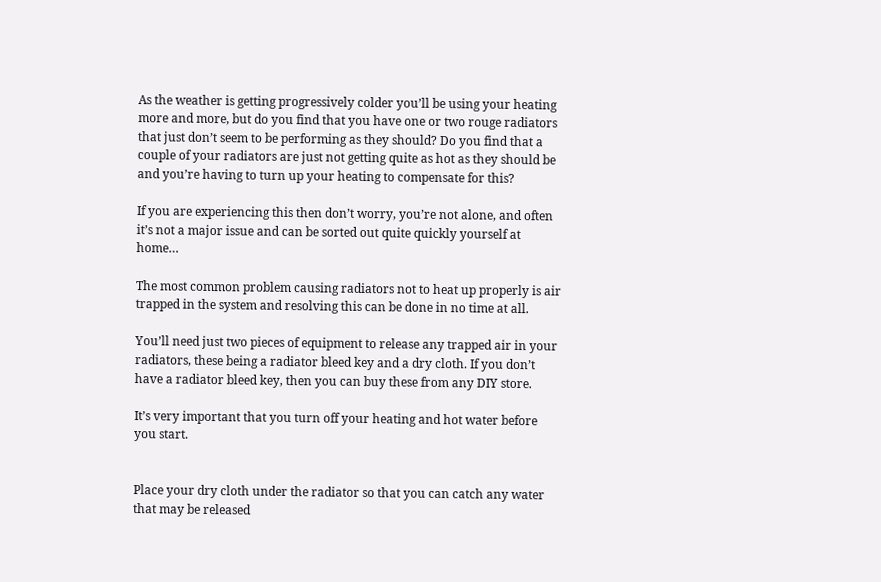As the weather is getting progressively colder you’ll be using your heating more and more, but do you find that you have one or two rouge radiators that just don’t seem to be performing as they should? Do you find that a couple of your radiators are just not getting quite as hot as they should be and you’re having to turn up your heating to compensate for this?

If you are experiencing this then don’t worry, you’re not alone, and often it’s not a major issue and can be sorted out quite quickly yourself at home…

The most common problem causing radiators not to heat up properly is air trapped in the system and resolving this can be done in no time at all.

You’ll need just two pieces of equipment to release any trapped air in your radiators, these being a radiator bleed key and a dry cloth. If you don’t have a radiator bleed key, then you can buy these from any DIY store.

It’s very important that you turn off your heating and hot water before you start.


Place your dry cloth under the radiator so that you can catch any water that may be released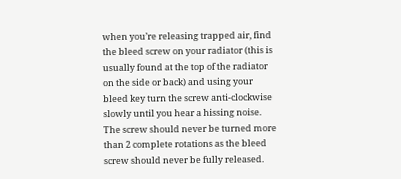when you’re releasing trapped air, find the bleed screw on your radiator (this is usually found at the top of the radiator on the side or back) and using your bleed key turn the screw anti-clockwise slowly until you hear a hissing noise. The screw should never be turned more than 2 complete rotations as the bleed screw should never be fully released.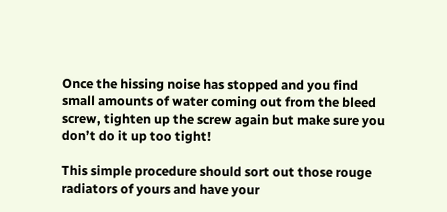Once the hissing noise has stopped and you find small amounts of water coming out from the bleed screw, tighten up the screw again but make sure you don’t do it up too tight!

This simple procedure should sort out those rouge radiators of yours and have your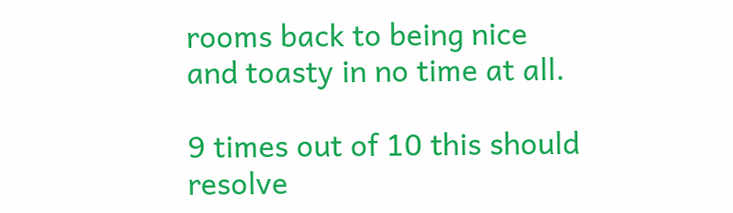rooms back to being nice and toasty in no time at all.

9 times out of 10 this should resolve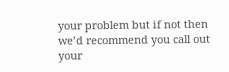your problem but if not then we’d recommend you call out your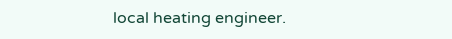local heating engineer.